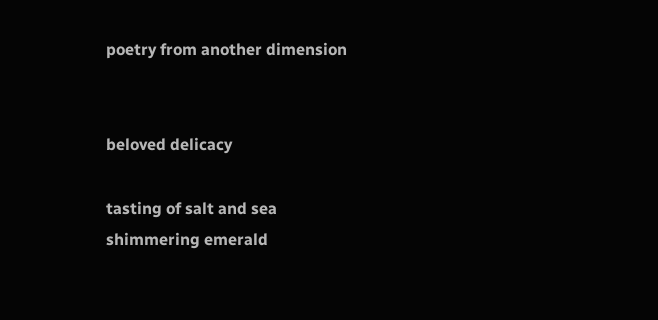poetry from another dimension


beloved delicacy

tasting of salt and sea
shimmering emerald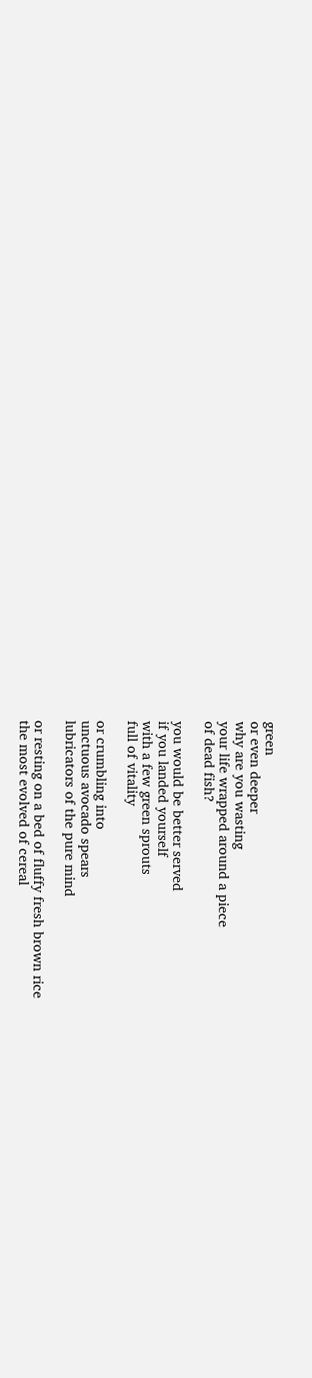green
or even deeper
why are you wasting
your life wrapped around a piece
of dead fish?

you would be better served
if you landed yourself
with a few green sprouts
full of vitality

or crumbling into
unctuous avocado spears
lubricators of the pure mind

or resting on a bed of fluffy fresh brown rice
the most evolved of cereal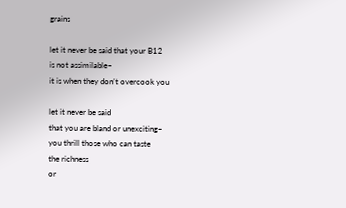grains

let it never be said that your B12
is not assimilable–
it is when they don’t overcook you

let it never be said
that you are bland or unexciting–
you thrill those who can taste
the richness
or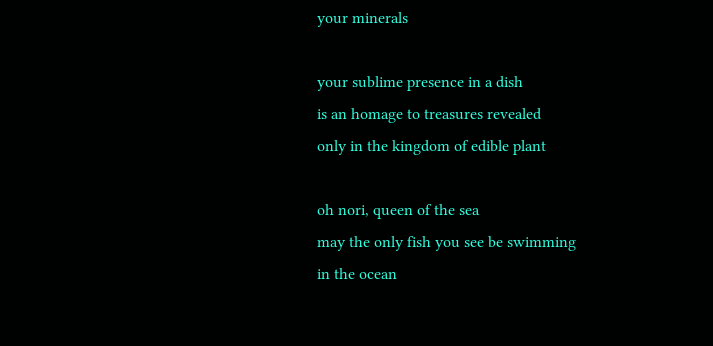your minerals

your sublime presence in a dish
is an homage to treasures revealed
only in the kingdom of edible plant

oh nori, queen of the sea
may the only fish you see be swimming
in the ocean